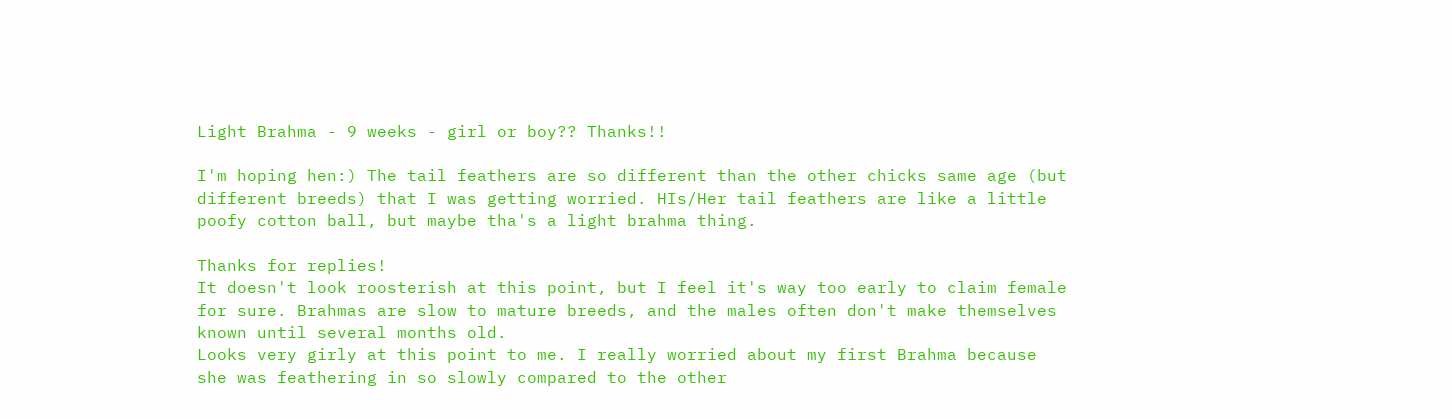Light Brahma - 9 weeks - girl or boy?? Thanks!!

I'm hoping hen:) The tail feathers are so different than the other chicks same age (but different breeds) that I was getting worried. HIs/Her tail feathers are like a little poofy cotton ball, but maybe tha's a light brahma thing.

Thanks for replies!
It doesn't look roosterish at this point, but I feel it's way too early to claim female for sure. Brahmas are slow to mature breeds, and the males often don't make themselves known until several months old.
Looks very girly at this point to me. I really worried about my first Brahma because she was feathering in so slowly compared to the other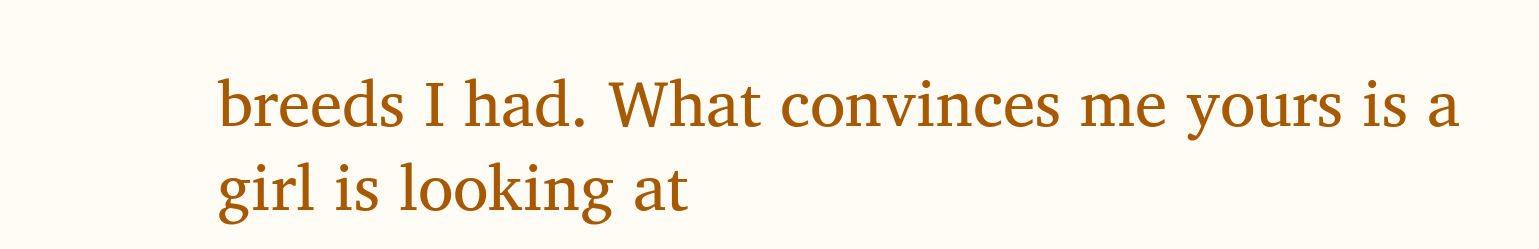breeds I had. What convinces me yours is a girl is looking at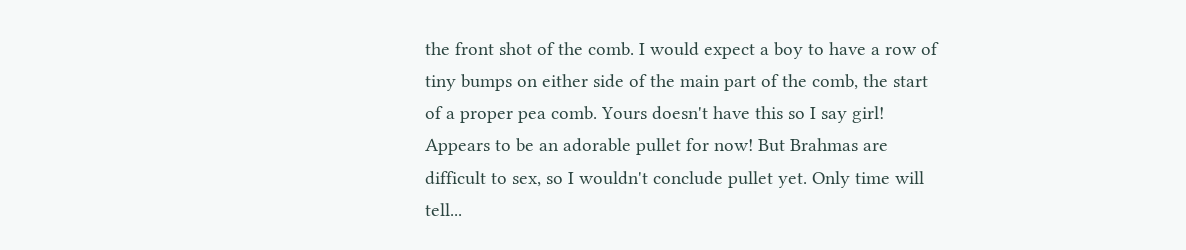the front shot of the comb. I would expect a boy to have a row of tiny bumps on either side of the main part of the comb, the start of a proper pea comb. Yours doesn't have this so I say girl!
Appears to be an adorable pullet for now! But Brahmas are difficult to sex, so I wouldn't conclude pullet yet. Only time will tell...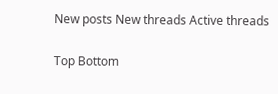New posts New threads Active threads

Top Bottom